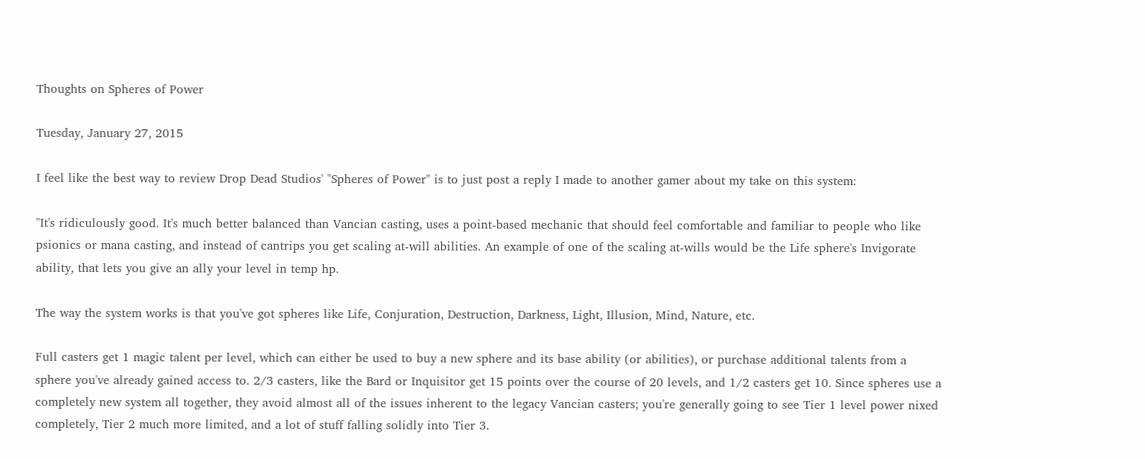Thoughts on Spheres of Power

Tuesday, January 27, 2015

I feel like the best way to review Drop Dead Studios' "Spheres of Power" is to just post a reply I made to another gamer about my take on this system:

"It's ridiculously good. It's much better balanced than Vancian casting, uses a point-based mechanic that should feel comfortable and familiar to people who like psionics or mana casting, and instead of cantrips you get scaling at-will abilities. An example of one of the scaling at-wills would be the Life sphere's Invigorate ability, that lets you give an ally your level in temp hp.

The way the system works is that you've got spheres like Life, Conjuration, Destruction, Darkness, Light, Illusion, Mind, Nature, etc.

Full casters get 1 magic talent per level, which can either be used to buy a new sphere and its base ability (or abilities), or purchase additional talents from a sphere you've already gained access to. 2/3 casters, like the Bard or Inquisitor get 15 points over the course of 20 levels, and 1/2 casters get 10. Since spheres use a completely new system all together, they avoid almost all of the issues inherent to the legacy Vancian casters; you're generally going to see Tier 1 level power nixed completely, Tier 2 much more limited, and a lot of stuff falling solidly into Tier 3.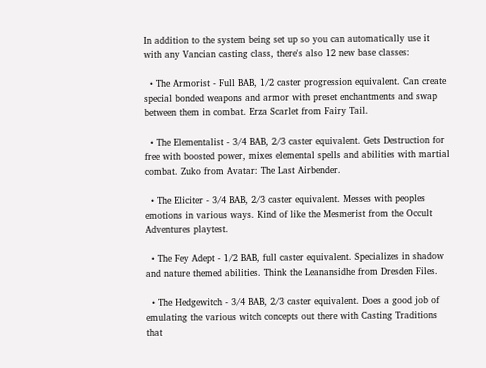In addition to the system being set up so you can automatically use it with any Vancian casting class, there's also 12 new base classes:

  • The Armorist - Full BAB, 1/2 caster progression equivalent. Can create special bonded weapons and armor with preset enchantments and swap between them in combat. Erza Scarlet from Fairy Tail.

  • The Elementalist - 3/4 BAB, 2/3 caster equivalent. Gets Destruction for free with boosted power, mixes elemental spells and abilities with martial combat. Zuko from Avatar: The Last Airbender.

  • The Eliciter - 3/4 BAB, 2/3 caster equivalent. Messes with peoples emotions in various ways. Kind of like the Mesmerist from the Occult Adventures playtest.

  • The Fey Adept - 1/2 BAB, full caster equivalent. Specializes in shadow and nature themed abilities. Think the Leanansidhe from Dresden Files.

  • The Hedgewitch - 3/4 BAB, 2/3 caster equivalent. Does a good job of emulating the various witch concepts out there with Casting Traditions that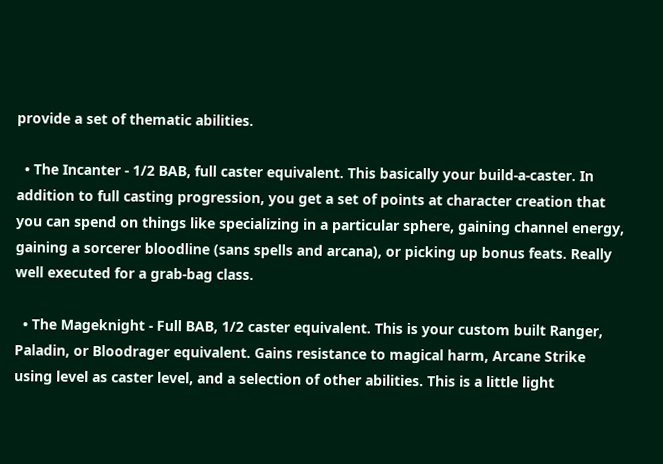provide a set of thematic abilities.

  • The Incanter - 1/2 BAB, full caster equivalent. This basically your build-a-caster. In addition to full casting progression, you get a set of points at character creation that you can spend on things like specializing in a particular sphere, gaining channel energy, gaining a sorcerer bloodline (sans spells and arcana), or picking up bonus feats. Really well executed for a grab-bag class.

  • The Mageknight - Full BAB, 1/2 caster equivalent. This is your custom built Ranger, Paladin, or Bloodrager equivalent. Gains resistance to magical harm, Arcane Strike using level as caster level, and a selection of other abilities. This is a little light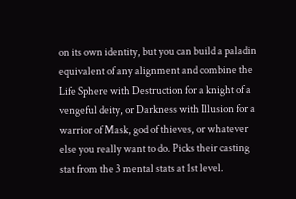on its own identity, but you can build a paladin equivalent of any alignment and combine the Life Sphere with Destruction for a knight of a vengeful deity, or Darkness with Illusion for a warrior of Mask, god of thieves, or whatever else you really want to do. Picks their casting stat from the 3 mental stats at 1st level.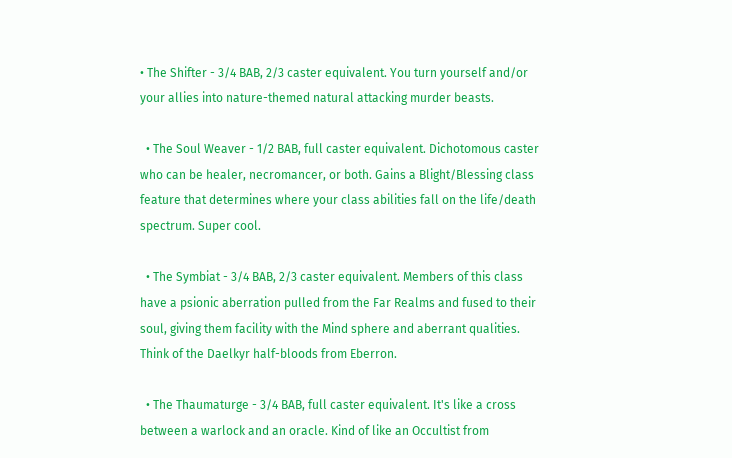• The Shifter - 3/4 BAB, 2/3 caster equivalent. You turn yourself and/or your allies into nature-themed natural attacking murder beasts.

  • The Soul Weaver - 1/2 BAB, full caster equivalent. Dichotomous caster who can be healer, necromancer, or both. Gains a Blight/Blessing class feature that determines where your class abilities fall on the life/death spectrum. Super cool.

  • The Symbiat - 3/4 BAB, 2/3 caster equivalent. Members of this class have a psionic aberration pulled from the Far Realms and fused to their soul, giving them facility with the Mind sphere and aberrant qualities. Think of the Daelkyr half-bloods from Eberron.

  • The Thaumaturge - 3/4 BAB, full caster equivalent. It's like a cross between a warlock and an oracle. Kind of like an Occultist from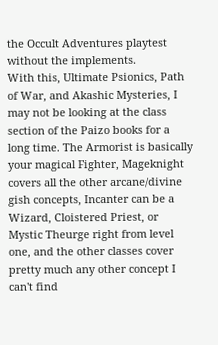the Occult Adventures playtest without the implements.
With this, Ultimate Psionics, Path of War, and Akashic Mysteries, I may not be looking at the class section of the Paizo books for a long time. The Armorist is basically your magical Fighter, Mageknight covers all the other arcane/divine gish concepts, Incanter can be a Wizard, Cloistered Priest, or Mystic Theurge right from level one, and the other classes cover pretty much any other concept I can't find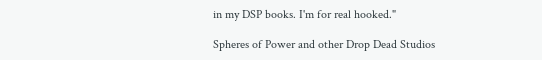in my DSP books. I'm for real hooked."

Spheres of Power and other Drop Dead Studios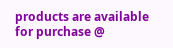products are available for purchase @